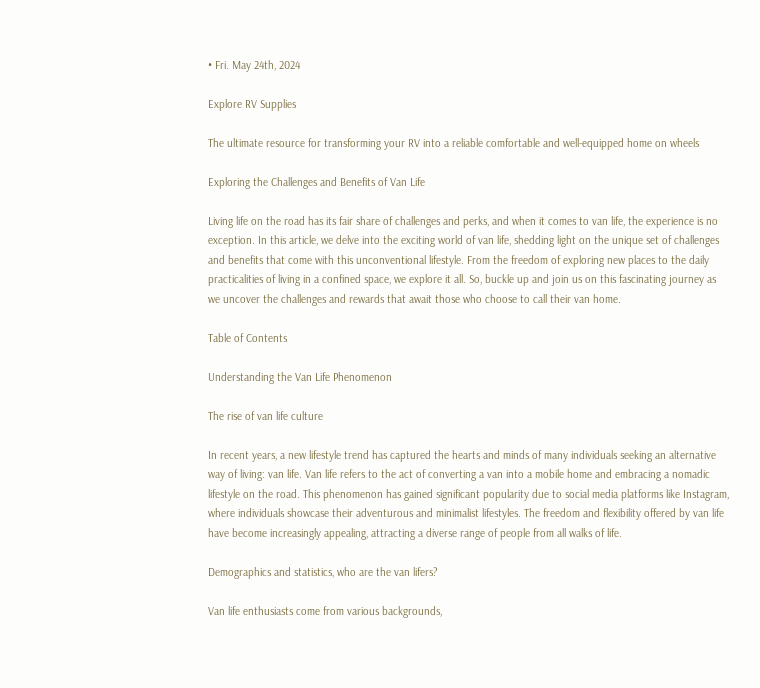• Fri. May 24th, 2024

Explore RV Supplies

The ultimate resource for transforming your RV into a reliable comfortable and well-equipped home on wheels

Exploring the Challenges and Benefits of Van Life

Living life on the road has its fair share of challenges and perks, and when it comes to van life, the experience is no exception. In this article, we delve into the exciting world of van life, shedding light on the unique set of challenges and benefits that come with this unconventional lifestyle. From the freedom of exploring new places to the daily practicalities of living in a confined space, we explore it all. So, buckle up and join us on this fascinating journey as we uncover the challenges and rewards that await those who choose to call their van home.

Table of Contents

Understanding the Van Life Phenomenon

The rise of van life culture

In recent years, a new lifestyle trend has captured the hearts and minds of many individuals seeking an alternative way of living: van life. Van life refers to the act of converting a van into a mobile home and embracing a nomadic lifestyle on the road. This phenomenon has gained significant popularity due to social media platforms like Instagram, where individuals showcase their adventurous and minimalist lifestyles. The freedom and flexibility offered by van life have become increasingly appealing, attracting a diverse range of people from all walks of life.

Demographics and statistics, who are the van lifers?

Van life enthusiasts come from various backgrounds,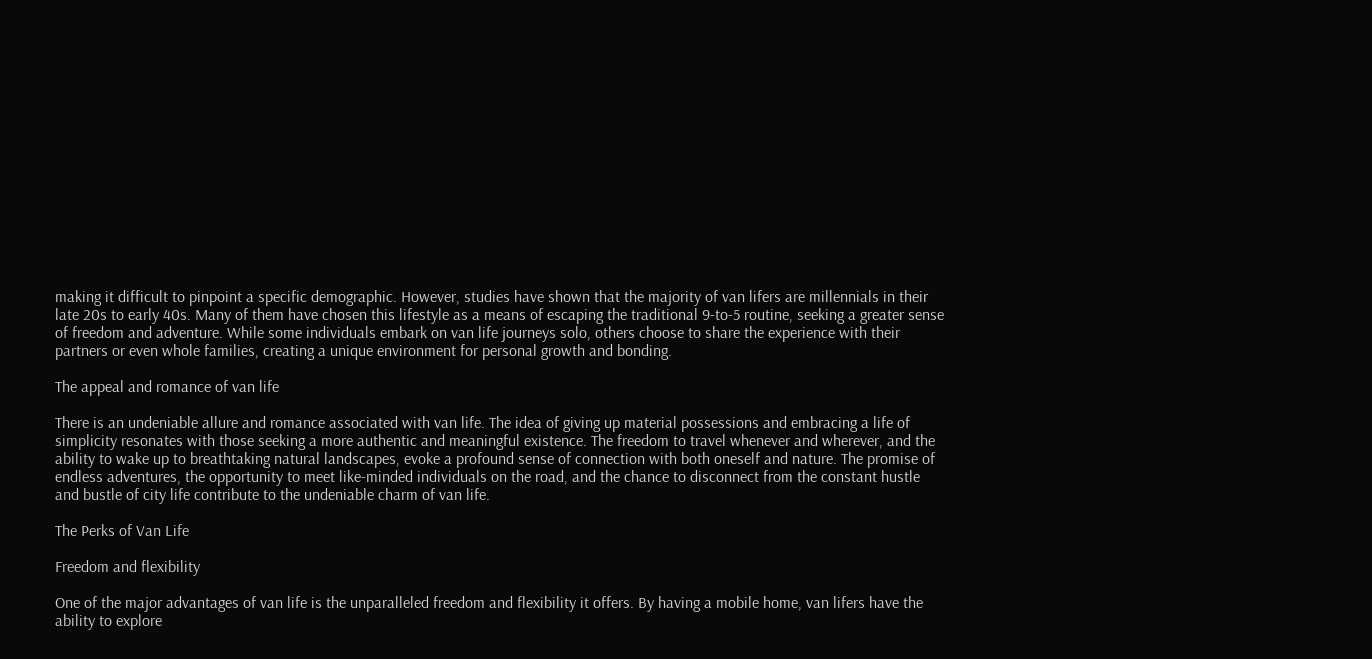making it difficult to pinpoint a specific demographic. However, studies have shown that the majority of van lifers are millennials in their late 20s to early 40s. Many of them have chosen this lifestyle as a means of escaping the traditional 9-to-5 routine, seeking a greater sense of freedom and adventure. While some individuals embark on van life journeys solo, others choose to share the experience with their partners or even whole families, creating a unique environment for personal growth and bonding.

The appeal and romance of van life

There is an undeniable allure and romance associated with van life. The idea of giving up material possessions and embracing a life of simplicity resonates with those seeking a more authentic and meaningful existence. The freedom to travel whenever and wherever, and the ability to wake up to breathtaking natural landscapes, evoke a profound sense of connection with both oneself and nature. The promise of endless adventures, the opportunity to meet like-minded individuals on the road, and the chance to disconnect from the constant hustle and bustle of city life contribute to the undeniable charm of van life.

The Perks of Van Life

Freedom and flexibility

One of the major advantages of van life is the unparalleled freedom and flexibility it offers. By having a mobile home, van lifers have the ability to explore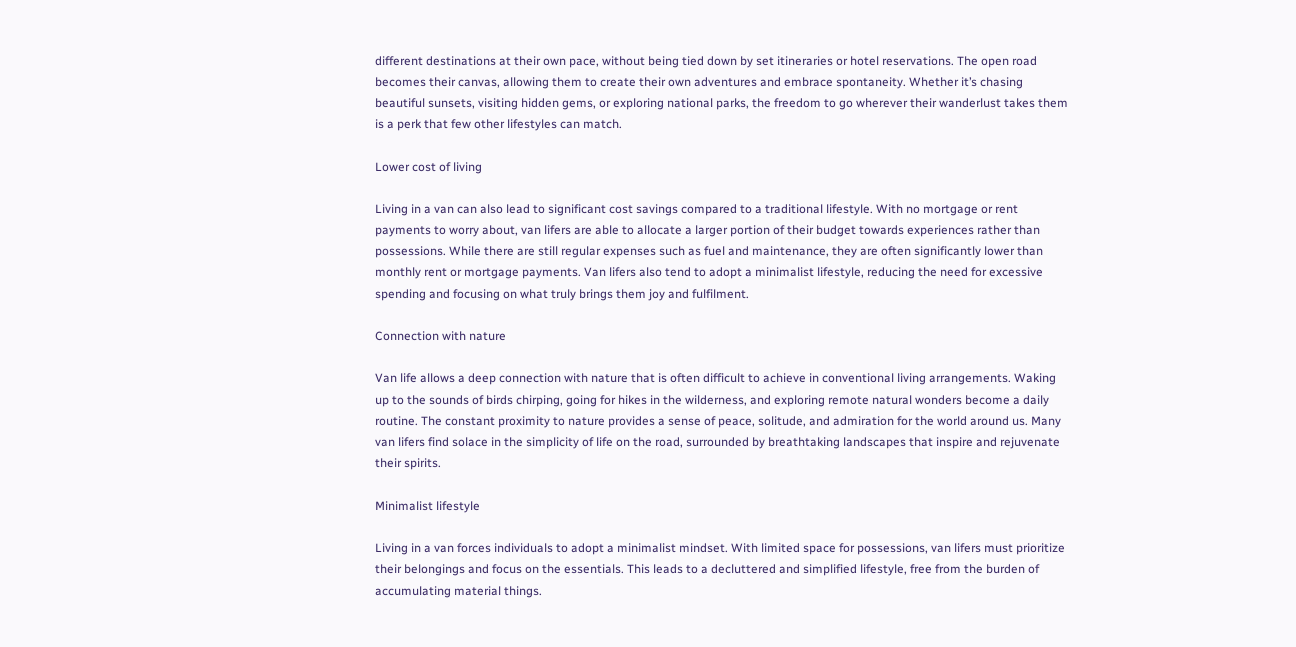different destinations at their own pace, without being tied down by set itineraries or hotel reservations. The open road becomes their canvas, allowing them to create their own adventures and embrace spontaneity. Whether it’s chasing beautiful sunsets, visiting hidden gems, or exploring national parks, the freedom to go wherever their wanderlust takes them is a perk that few other lifestyles can match.

Lower cost of living

Living in a van can also lead to significant cost savings compared to a traditional lifestyle. With no mortgage or rent payments to worry about, van lifers are able to allocate a larger portion of their budget towards experiences rather than possessions. While there are still regular expenses such as fuel and maintenance, they are often significantly lower than monthly rent or mortgage payments. Van lifers also tend to adopt a minimalist lifestyle, reducing the need for excessive spending and focusing on what truly brings them joy and fulfilment.

Connection with nature

Van life allows a deep connection with nature that is often difficult to achieve in conventional living arrangements. Waking up to the sounds of birds chirping, going for hikes in the wilderness, and exploring remote natural wonders become a daily routine. The constant proximity to nature provides a sense of peace, solitude, and admiration for the world around us. Many van lifers find solace in the simplicity of life on the road, surrounded by breathtaking landscapes that inspire and rejuvenate their spirits.

Minimalist lifestyle

Living in a van forces individuals to adopt a minimalist mindset. With limited space for possessions, van lifers must prioritize their belongings and focus on the essentials. This leads to a decluttered and simplified lifestyle, free from the burden of accumulating material things.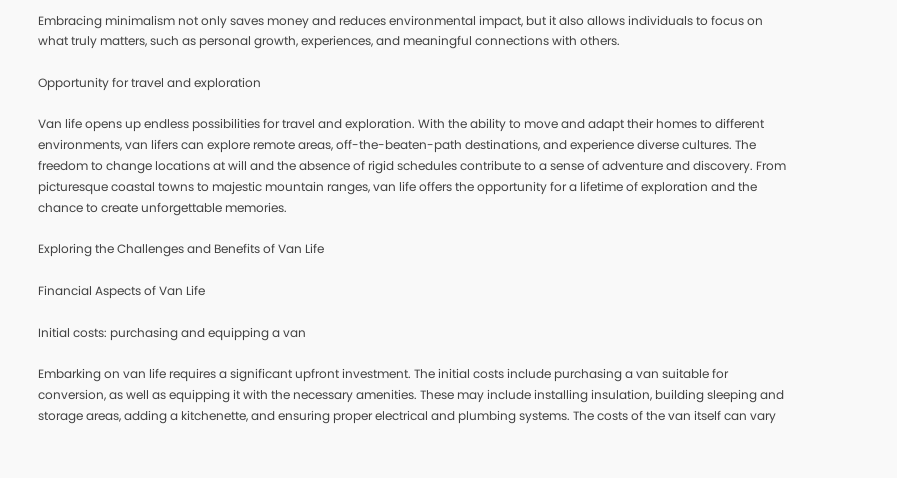Embracing minimalism not only saves money and reduces environmental impact, but it also allows individuals to focus on what truly matters, such as personal growth, experiences, and meaningful connections with others.

Opportunity for travel and exploration

Van life opens up endless possibilities for travel and exploration. With the ability to move and adapt their homes to different environments, van lifers can explore remote areas, off-the-beaten-path destinations, and experience diverse cultures. The freedom to change locations at will and the absence of rigid schedules contribute to a sense of adventure and discovery. From picturesque coastal towns to majestic mountain ranges, van life offers the opportunity for a lifetime of exploration and the chance to create unforgettable memories.

Exploring the Challenges and Benefits of Van Life

Financial Aspects of Van Life

Initial costs: purchasing and equipping a van

Embarking on van life requires a significant upfront investment. The initial costs include purchasing a van suitable for conversion, as well as equipping it with the necessary amenities. These may include installing insulation, building sleeping and storage areas, adding a kitchenette, and ensuring proper electrical and plumbing systems. The costs of the van itself can vary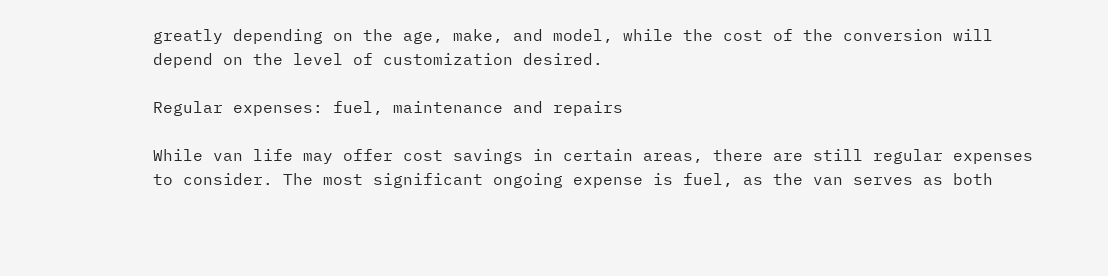greatly depending on the age, make, and model, while the cost of the conversion will depend on the level of customization desired.

Regular expenses: fuel, maintenance and repairs

While van life may offer cost savings in certain areas, there are still regular expenses to consider. The most significant ongoing expense is fuel, as the van serves as both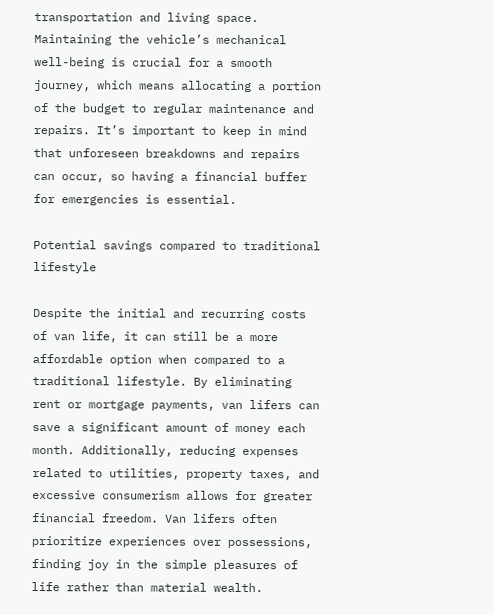transportation and living space. Maintaining the vehicle’s mechanical well-being is crucial for a smooth journey, which means allocating a portion of the budget to regular maintenance and repairs. It’s important to keep in mind that unforeseen breakdowns and repairs can occur, so having a financial buffer for emergencies is essential.

Potential savings compared to traditional lifestyle

Despite the initial and recurring costs of van life, it can still be a more affordable option when compared to a traditional lifestyle. By eliminating rent or mortgage payments, van lifers can save a significant amount of money each month. Additionally, reducing expenses related to utilities, property taxes, and excessive consumerism allows for greater financial freedom. Van lifers often prioritize experiences over possessions, finding joy in the simple pleasures of life rather than material wealth.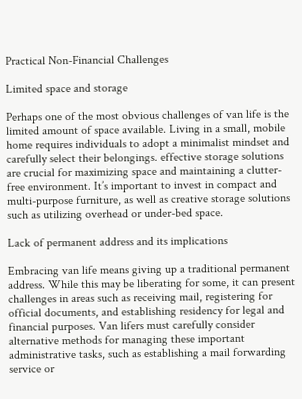Practical Non-Financial Challenges

Limited space and storage

Perhaps one of the most obvious challenges of van life is the limited amount of space available. Living in a small, mobile home requires individuals to adopt a minimalist mindset and carefully select their belongings. effective storage solutions are crucial for maximizing space and maintaining a clutter-free environment. It’s important to invest in compact and multi-purpose furniture, as well as creative storage solutions such as utilizing overhead or under-bed space.

Lack of permanent address and its implications

Embracing van life means giving up a traditional permanent address. While this may be liberating for some, it can present challenges in areas such as receiving mail, registering for official documents, and establishing residency for legal and financial purposes. Van lifers must carefully consider alternative methods for managing these important administrative tasks, such as establishing a mail forwarding service or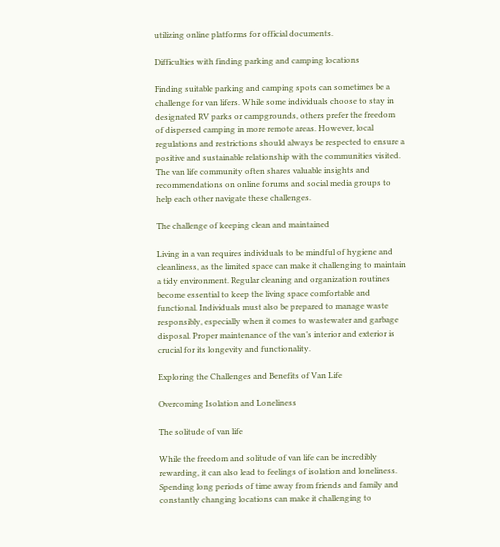utilizing online platforms for official documents.

Difficulties with finding parking and camping locations

Finding suitable parking and camping spots can sometimes be a challenge for van lifers. While some individuals choose to stay in designated RV parks or campgrounds, others prefer the freedom of dispersed camping in more remote areas. However, local regulations and restrictions should always be respected to ensure a positive and sustainable relationship with the communities visited. The van life community often shares valuable insights and recommendations on online forums and social media groups to help each other navigate these challenges.

The challenge of keeping clean and maintained

Living in a van requires individuals to be mindful of hygiene and cleanliness, as the limited space can make it challenging to maintain a tidy environment. Regular cleaning and organization routines become essential to keep the living space comfortable and functional. Individuals must also be prepared to manage waste responsibly, especially when it comes to wastewater and garbage disposal. Proper maintenance of the van’s interior and exterior is crucial for its longevity and functionality.

Exploring the Challenges and Benefits of Van Life

Overcoming Isolation and Loneliness

The solitude of van life

While the freedom and solitude of van life can be incredibly rewarding, it can also lead to feelings of isolation and loneliness. Spending long periods of time away from friends and family and constantly changing locations can make it challenging to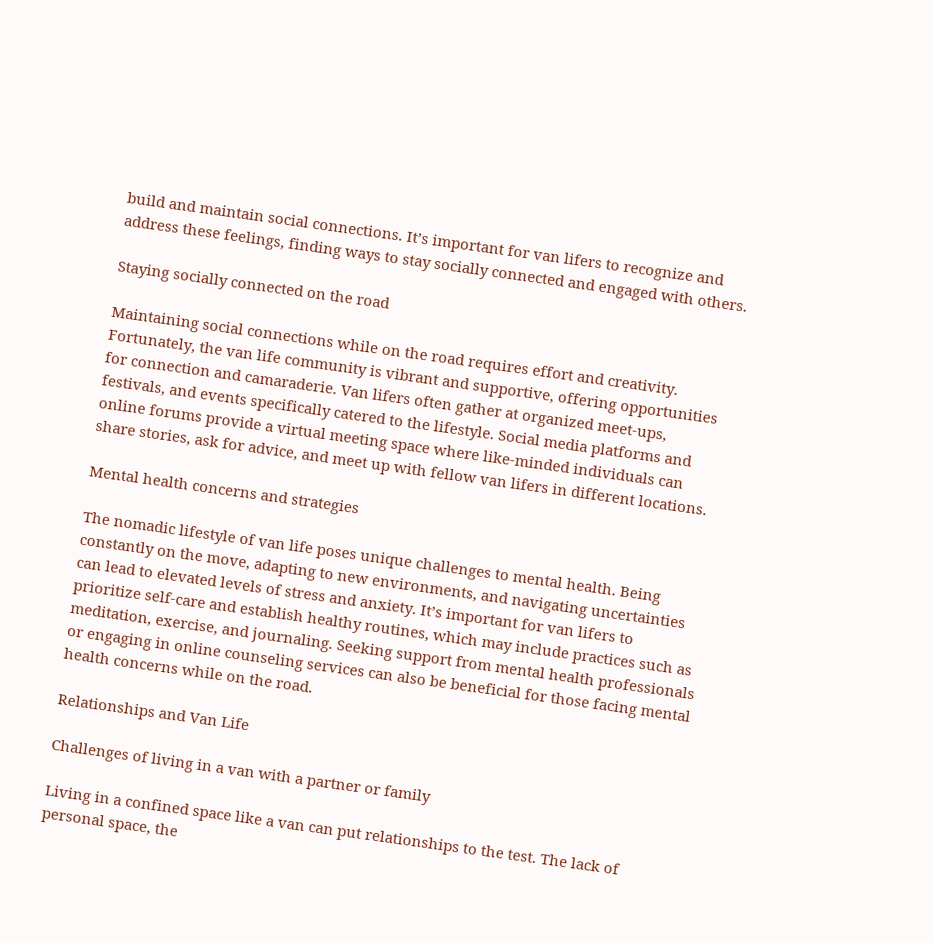build and maintain social connections. It’s important for van lifers to recognize and address these feelings, finding ways to stay socially connected and engaged with others.

Staying socially connected on the road

Maintaining social connections while on the road requires effort and creativity. Fortunately, the van life community is vibrant and supportive, offering opportunities for connection and camaraderie. Van lifers often gather at organized meet-ups, festivals, and events specifically catered to the lifestyle. Social media platforms and online forums provide a virtual meeting space where like-minded individuals can share stories, ask for advice, and meet up with fellow van lifers in different locations.

Mental health concerns and strategies

The nomadic lifestyle of van life poses unique challenges to mental health. Being constantly on the move, adapting to new environments, and navigating uncertainties can lead to elevated levels of stress and anxiety. It’s important for van lifers to prioritize self-care and establish healthy routines, which may include practices such as meditation, exercise, and journaling. Seeking support from mental health professionals or engaging in online counseling services can also be beneficial for those facing mental health concerns while on the road.

Relationships and Van Life

Challenges of living in a van with a partner or family

Living in a confined space like a van can put relationships to the test. The lack of personal space, the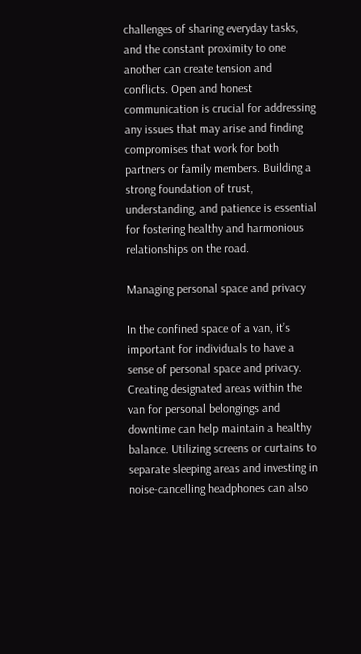challenges of sharing everyday tasks, and the constant proximity to one another can create tension and conflicts. Open and honest communication is crucial for addressing any issues that may arise and finding compromises that work for both partners or family members. Building a strong foundation of trust, understanding, and patience is essential for fostering healthy and harmonious relationships on the road.

Managing personal space and privacy

In the confined space of a van, it’s important for individuals to have a sense of personal space and privacy. Creating designated areas within the van for personal belongings and downtime can help maintain a healthy balance. Utilizing screens or curtains to separate sleeping areas and investing in noise-cancelling headphones can also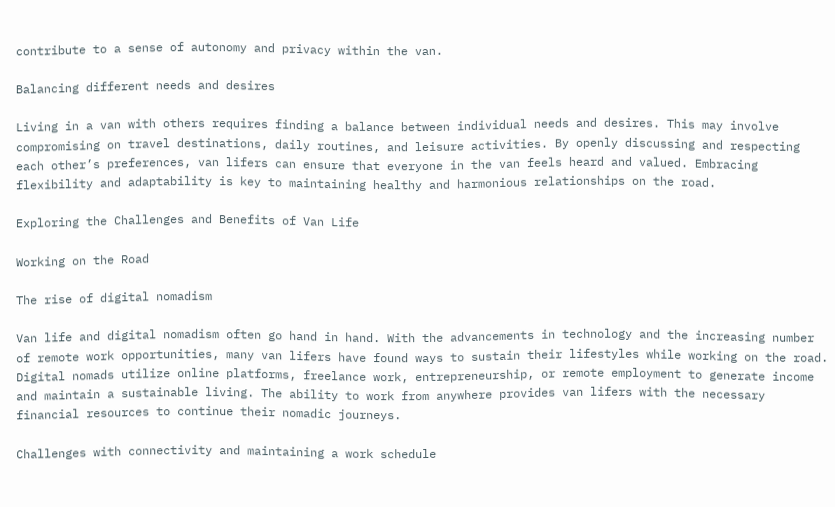contribute to a sense of autonomy and privacy within the van.

Balancing different needs and desires

Living in a van with others requires finding a balance between individual needs and desires. This may involve compromising on travel destinations, daily routines, and leisure activities. By openly discussing and respecting each other’s preferences, van lifers can ensure that everyone in the van feels heard and valued. Embracing flexibility and adaptability is key to maintaining healthy and harmonious relationships on the road.

Exploring the Challenges and Benefits of Van Life

Working on the Road

The rise of digital nomadism

Van life and digital nomadism often go hand in hand. With the advancements in technology and the increasing number of remote work opportunities, many van lifers have found ways to sustain their lifestyles while working on the road. Digital nomads utilize online platforms, freelance work, entrepreneurship, or remote employment to generate income and maintain a sustainable living. The ability to work from anywhere provides van lifers with the necessary financial resources to continue their nomadic journeys.

Challenges with connectivity and maintaining a work schedule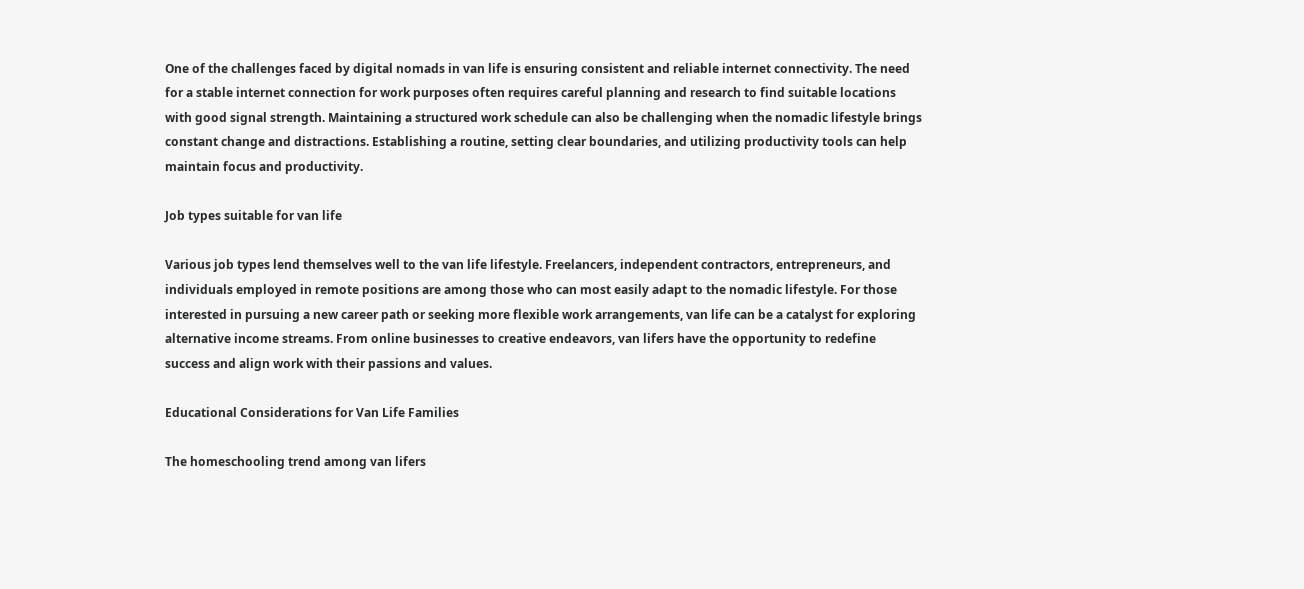One of the challenges faced by digital nomads in van life is ensuring consistent and reliable internet connectivity. The need for a stable internet connection for work purposes often requires careful planning and research to find suitable locations with good signal strength. Maintaining a structured work schedule can also be challenging when the nomadic lifestyle brings constant change and distractions. Establishing a routine, setting clear boundaries, and utilizing productivity tools can help maintain focus and productivity.

Job types suitable for van life

Various job types lend themselves well to the van life lifestyle. Freelancers, independent contractors, entrepreneurs, and individuals employed in remote positions are among those who can most easily adapt to the nomadic lifestyle. For those interested in pursuing a new career path or seeking more flexible work arrangements, van life can be a catalyst for exploring alternative income streams. From online businesses to creative endeavors, van lifers have the opportunity to redefine success and align work with their passions and values.

Educational Considerations for Van Life Families

The homeschooling trend among van lifers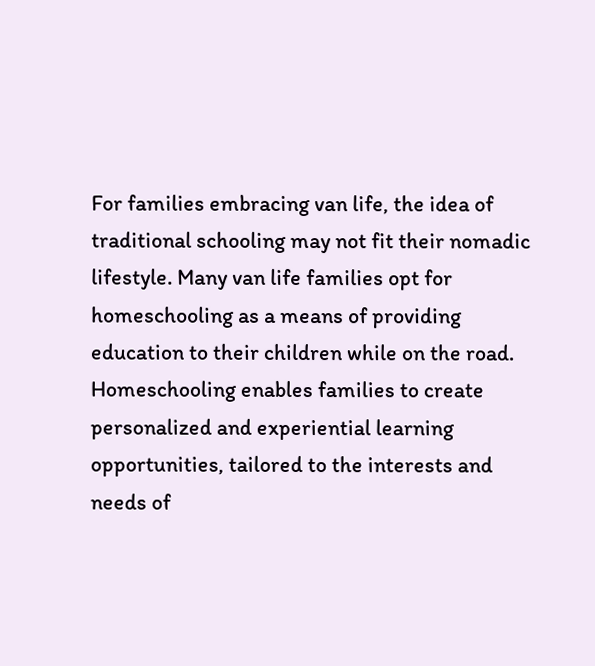For families embracing van life, the idea of traditional schooling may not fit their nomadic lifestyle. Many van life families opt for homeschooling as a means of providing education to their children while on the road. Homeschooling enables families to create personalized and experiential learning opportunities, tailored to the interests and needs of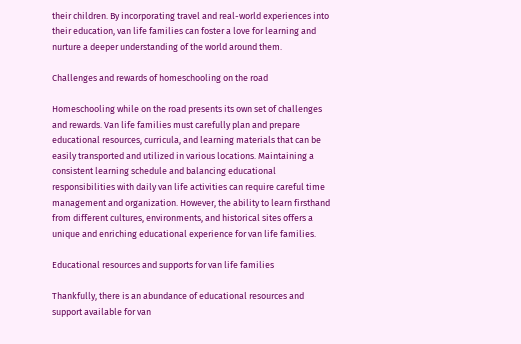their children. By incorporating travel and real-world experiences into their education, van life families can foster a love for learning and nurture a deeper understanding of the world around them.

Challenges and rewards of homeschooling on the road

Homeschooling while on the road presents its own set of challenges and rewards. Van life families must carefully plan and prepare educational resources, curricula, and learning materials that can be easily transported and utilized in various locations. Maintaining a consistent learning schedule and balancing educational responsibilities with daily van life activities can require careful time management and organization. However, the ability to learn firsthand from different cultures, environments, and historical sites offers a unique and enriching educational experience for van life families.

Educational resources and supports for van life families

Thankfully, there is an abundance of educational resources and support available for van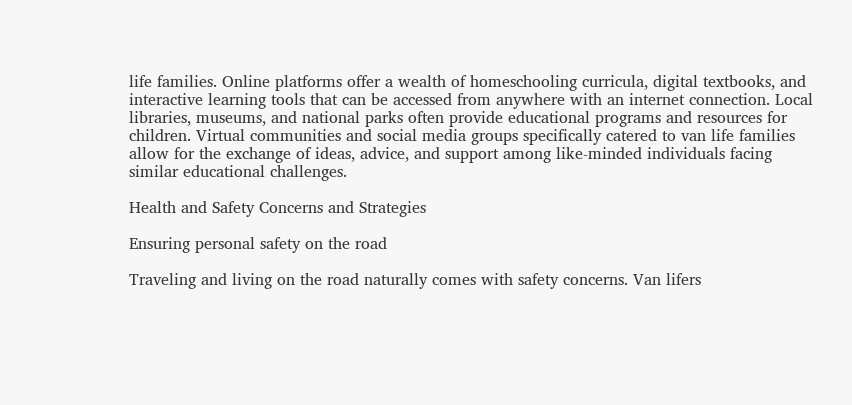life families. Online platforms offer a wealth of homeschooling curricula, digital textbooks, and interactive learning tools that can be accessed from anywhere with an internet connection. Local libraries, museums, and national parks often provide educational programs and resources for children. Virtual communities and social media groups specifically catered to van life families allow for the exchange of ideas, advice, and support among like-minded individuals facing similar educational challenges.

Health and Safety Concerns and Strategies

Ensuring personal safety on the road

Traveling and living on the road naturally comes with safety concerns. Van lifers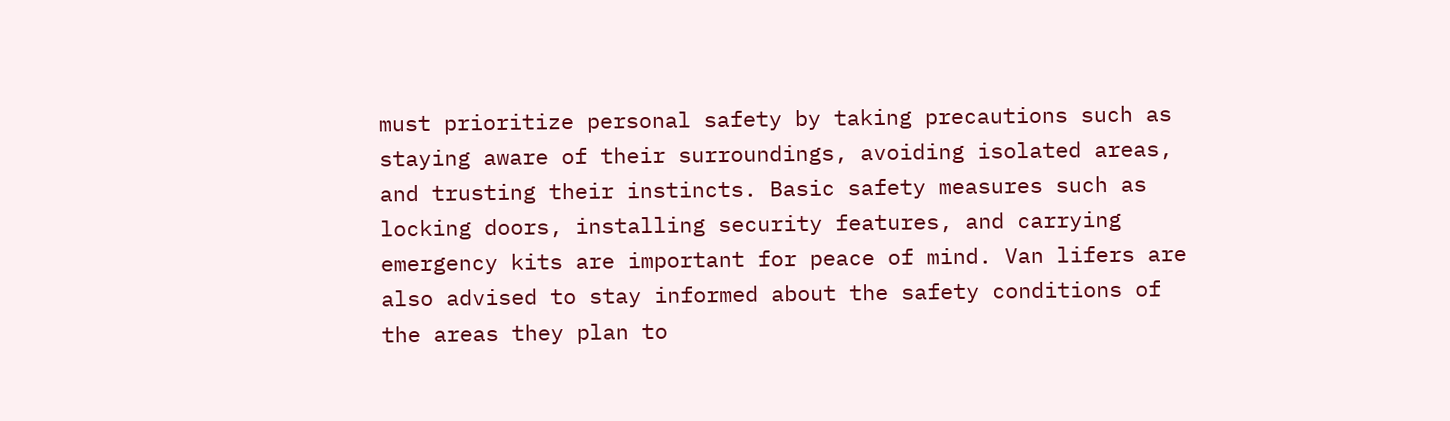must prioritize personal safety by taking precautions such as staying aware of their surroundings, avoiding isolated areas, and trusting their instincts. Basic safety measures such as locking doors, installing security features, and carrying emergency kits are important for peace of mind. Van lifers are also advised to stay informed about the safety conditions of the areas they plan to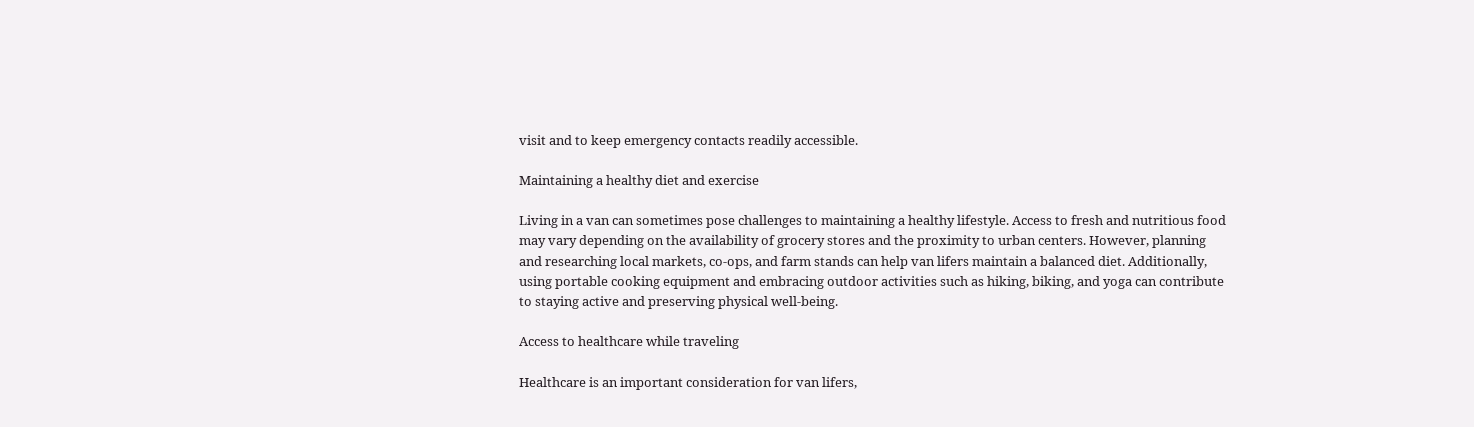visit and to keep emergency contacts readily accessible.

Maintaining a healthy diet and exercise

Living in a van can sometimes pose challenges to maintaining a healthy lifestyle. Access to fresh and nutritious food may vary depending on the availability of grocery stores and the proximity to urban centers. However, planning and researching local markets, co-ops, and farm stands can help van lifers maintain a balanced diet. Additionally, using portable cooking equipment and embracing outdoor activities such as hiking, biking, and yoga can contribute to staying active and preserving physical well-being.

Access to healthcare while traveling

Healthcare is an important consideration for van lifers,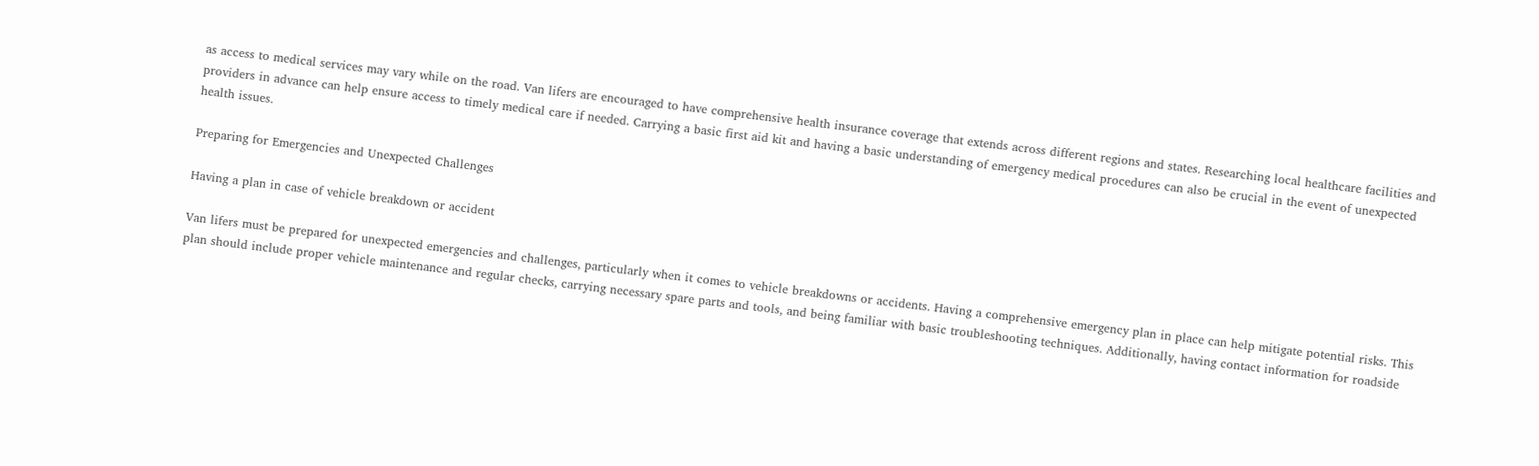as access to medical services may vary while on the road. Van lifers are encouraged to have comprehensive health insurance coverage that extends across different regions and states. Researching local healthcare facilities and providers in advance can help ensure access to timely medical care if needed. Carrying a basic first aid kit and having a basic understanding of emergency medical procedures can also be crucial in the event of unexpected health issues.

Preparing for Emergencies and Unexpected Challenges

Having a plan in case of vehicle breakdown or accident

Van lifers must be prepared for unexpected emergencies and challenges, particularly when it comes to vehicle breakdowns or accidents. Having a comprehensive emergency plan in place can help mitigate potential risks. This plan should include proper vehicle maintenance and regular checks, carrying necessary spare parts and tools, and being familiar with basic troubleshooting techniques. Additionally, having contact information for roadside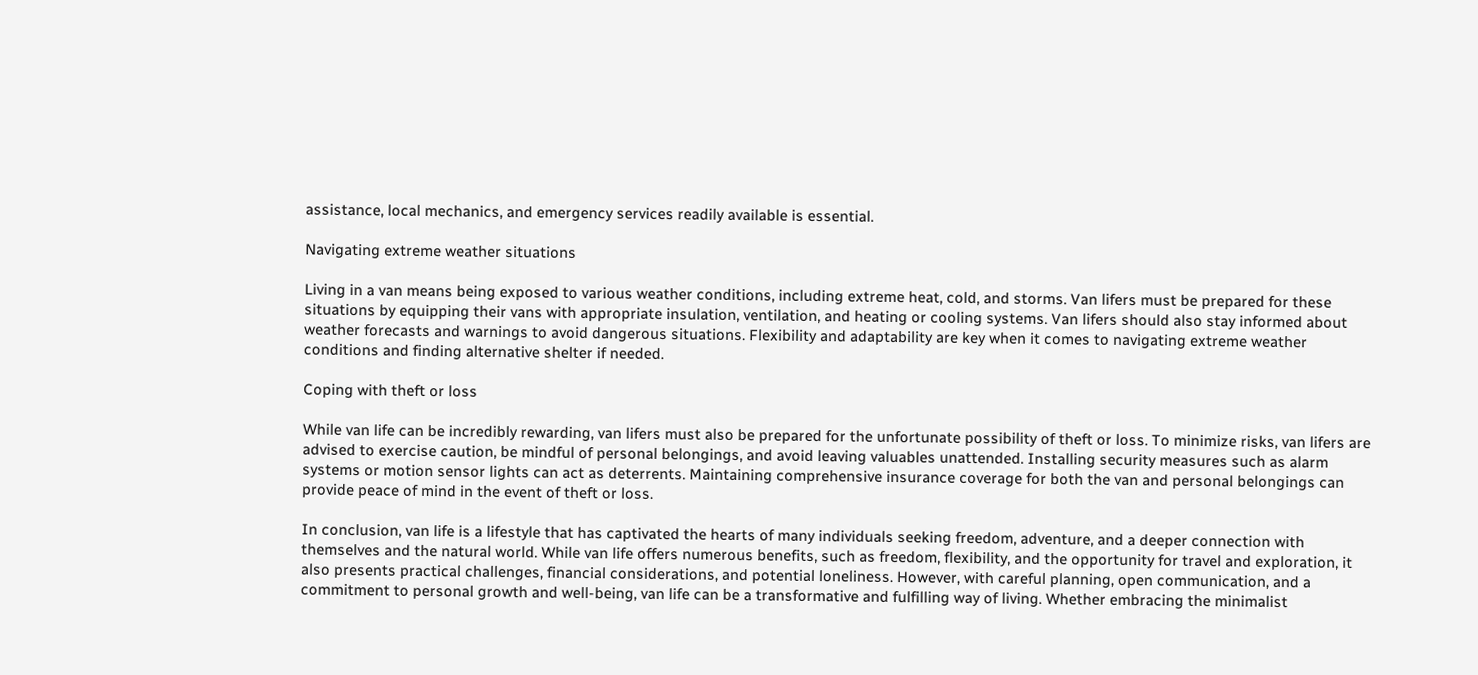assistance, local mechanics, and emergency services readily available is essential.

Navigating extreme weather situations

Living in a van means being exposed to various weather conditions, including extreme heat, cold, and storms. Van lifers must be prepared for these situations by equipping their vans with appropriate insulation, ventilation, and heating or cooling systems. Van lifers should also stay informed about weather forecasts and warnings to avoid dangerous situations. Flexibility and adaptability are key when it comes to navigating extreme weather conditions and finding alternative shelter if needed.

Coping with theft or loss

While van life can be incredibly rewarding, van lifers must also be prepared for the unfortunate possibility of theft or loss. To minimize risks, van lifers are advised to exercise caution, be mindful of personal belongings, and avoid leaving valuables unattended. Installing security measures such as alarm systems or motion sensor lights can act as deterrents. Maintaining comprehensive insurance coverage for both the van and personal belongings can provide peace of mind in the event of theft or loss.

In conclusion, van life is a lifestyle that has captivated the hearts of many individuals seeking freedom, adventure, and a deeper connection with themselves and the natural world. While van life offers numerous benefits, such as freedom, flexibility, and the opportunity for travel and exploration, it also presents practical challenges, financial considerations, and potential loneliness. However, with careful planning, open communication, and a commitment to personal growth and well-being, van life can be a transformative and fulfilling way of living. Whether embracing the minimalist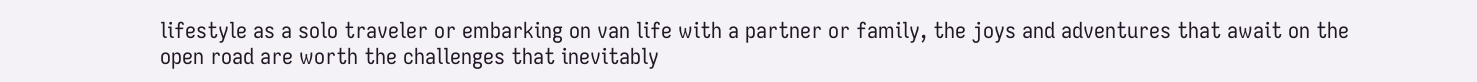lifestyle as a solo traveler or embarking on van life with a partner or family, the joys and adventures that await on the open road are worth the challenges that inevitably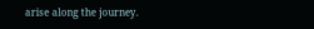arise along the journey.